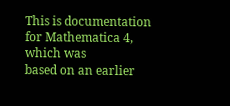This is documentation for Mathematica 4, which was
based on an earlier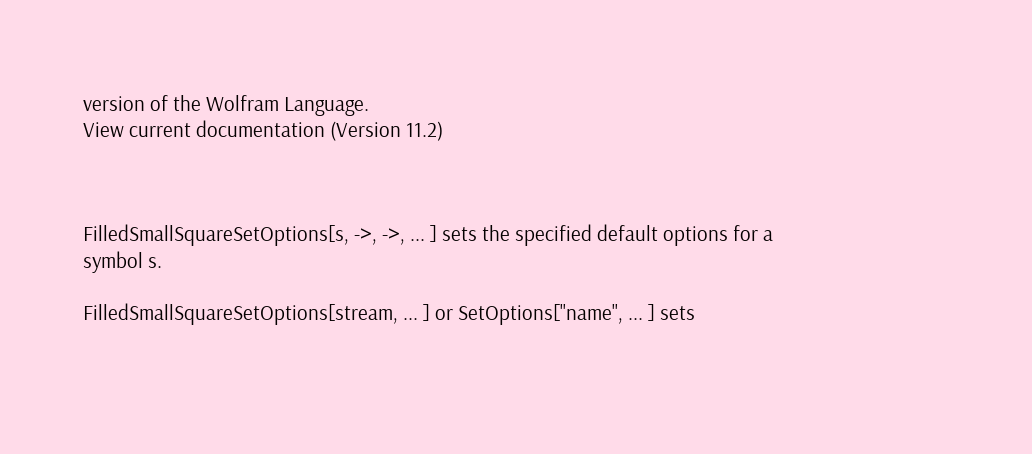version of the Wolfram Language.
View current documentation (Version 11.2)



FilledSmallSquareSetOptions[s, ->, ->, ... ] sets the specified default options for a symbol s.

FilledSmallSquareSetOptions[stream, ... ] or SetOptions["name", ... ] sets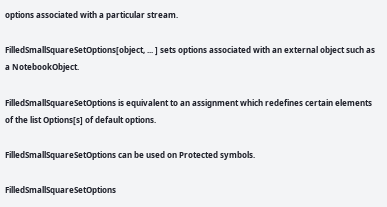options associated with a particular stream.

FilledSmallSquareSetOptions[object, ... ] sets options associated with an external object such as a NotebookObject.

FilledSmallSquareSetOptions is equivalent to an assignment which redefines certain elements of the list Options[s] of default options.

FilledSmallSquareSetOptions can be used on Protected symbols.

FilledSmallSquareSetOptions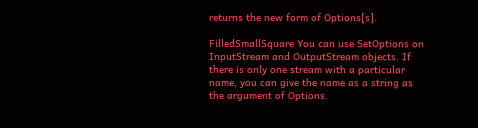returns the new form of Options[s].

FilledSmallSquare You can use SetOptions on InputStream and OutputStream objects. If there is only one stream with a particular name, you can give the name as a string as the argument of Options.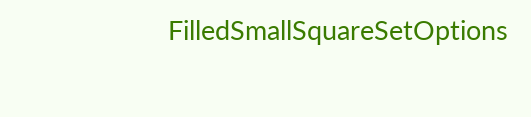FilledSmallSquareSetOptions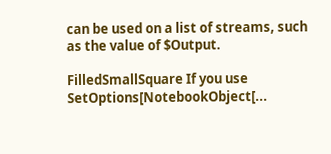can be used on a list of streams, such as the value of $Output.

FilledSmallSquare If you use SetOptions[NotebookObject[...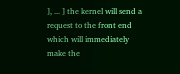], ... ] the kernel will send a request to the front end which will immediately make the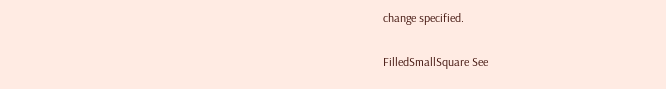change specified.

FilledSmallSquare See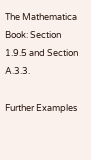The Mathematica Book: Section 1.9.5 and Section A.3.3.

Further Examples